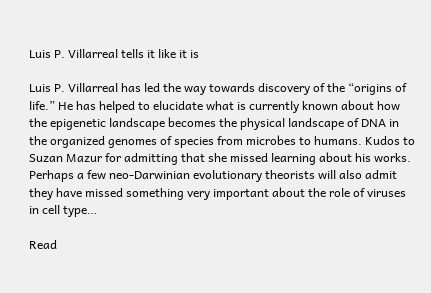Luis P. Villarreal tells it like it is

Luis P. Villarreal has led the way towards discovery of the “origins of life.” He has helped to elucidate what is currently known about how the epigenetic landscape becomes the physical landscape of DNA in the organized genomes of species from microbes to humans. Kudos to Suzan Mazur for admitting that she missed learning about his works. Perhaps a few neo-Darwinian evolutionary theorists will also admit they have missed something very important about the role of viruses in cell type…

Read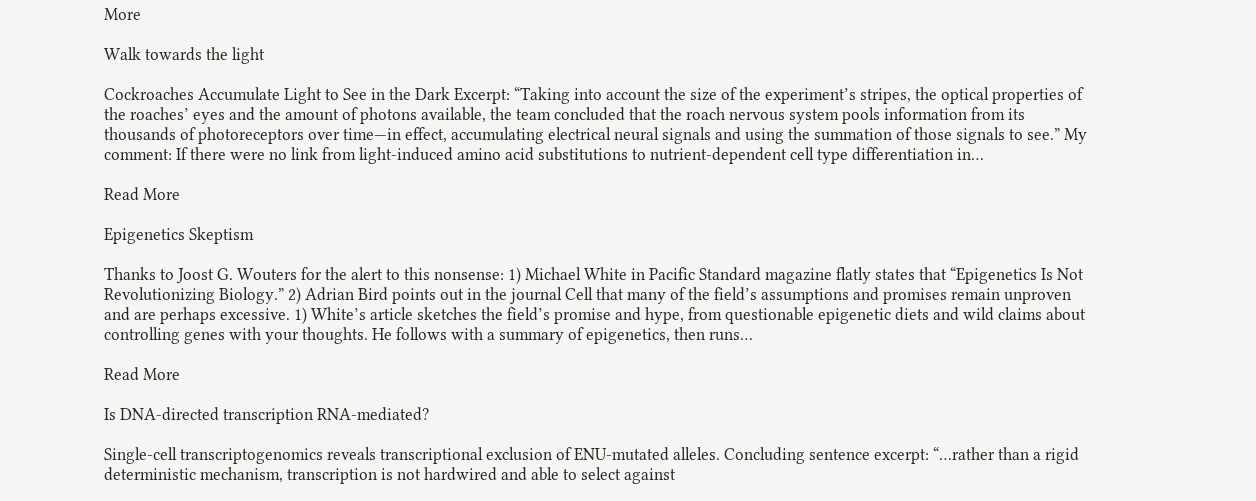More

Walk towards the light

Cockroaches Accumulate Light to See in the Dark Excerpt: “Taking into account the size of the experiment’s stripes, the optical properties of the roaches’ eyes and the amount of photons available, the team concluded that the roach nervous system pools information from its thousands of photoreceptors over time—in effect, accumulating electrical neural signals and using the summation of those signals to see.” My comment: If there were no link from light-induced amino acid substitutions to nutrient-dependent cell type differentiation in…

Read More

Epigenetics Skeptism

Thanks to Joost G. Wouters for the alert to this nonsense: 1) Michael White in Pacific Standard magazine flatly states that “Epigenetics Is Not Revolutionizing Biology.” 2) Adrian Bird points out in the journal Cell that many of the field’s assumptions and promises remain unproven and are perhaps excessive. 1) White’s article sketches the field’s promise and hype, from questionable epigenetic diets and wild claims about controlling genes with your thoughts. He follows with a summary of epigenetics, then runs…

Read More

Is DNA-directed transcription RNA-mediated?

Single-cell transcriptogenomics reveals transcriptional exclusion of ENU-mutated alleles. Concluding sentence excerpt: “…rather than a rigid deterministic mechanism, transcription is not hardwired and able to select against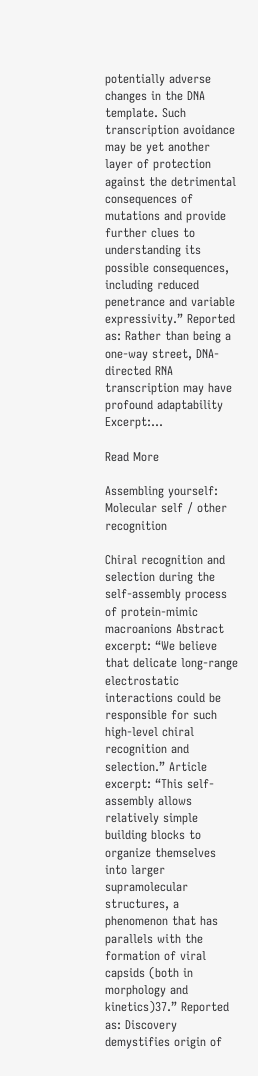potentially adverse changes in the DNA template. Such transcription avoidance may be yet another layer of protection against the detrimental consequences of mutations and provide further clues to understanding its possible consequences, including reduced penetrance and variable expressivity.” Reported as: Rather than being a one-way street, DNA-directed RNA transcription may have profound adaptability Excerpt:…

Read More

Assembling yourself: Molecular self / other recognition

Chiral recognition and selection during the self-assembly process of protein-mimic macroanions Abstract excerpt: “We believe that delicate long-range electrostatic interactions could be responsible for such high-level chiral recognition and selection.” Article excerpt: “This self-assembly allows relatively simple building blocks to organize themselves into larger supramolecular structures, a phenomenon that has parallels with the formation of viral capsids (both in morphology and kinetics)37.” Reported as: Discovery demystifies origin of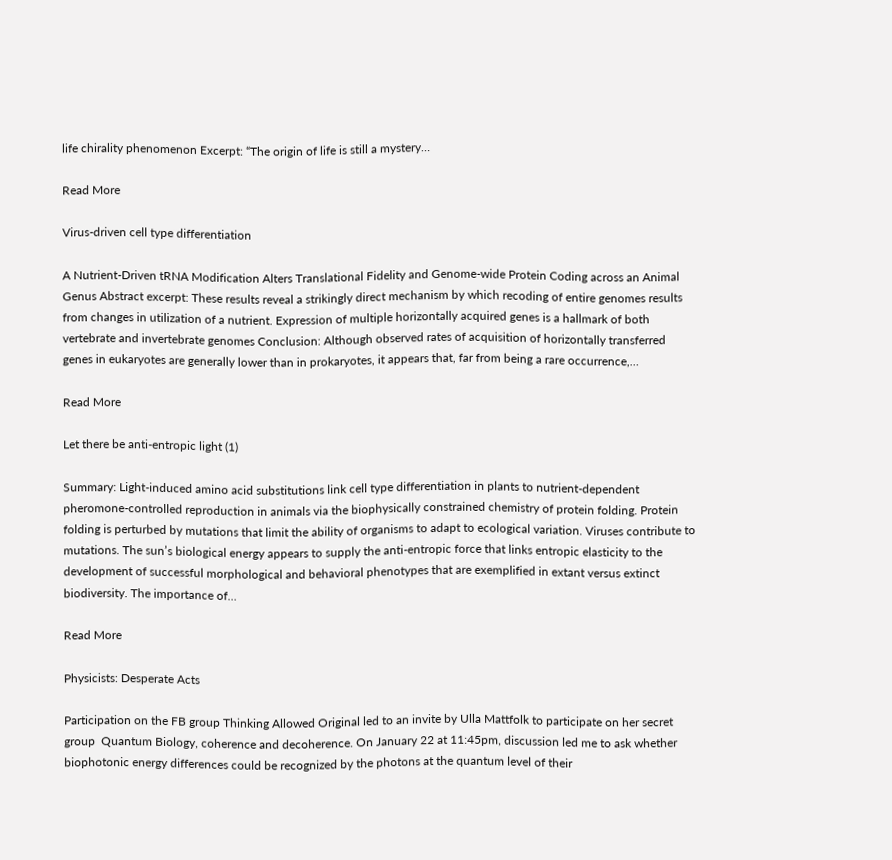life chirality phenomenon Excerpt: “The origin of life is still a mystery…

Read More

Virus-driven cell type differentiation

A Nutrient-Driven tRNA Modification Alters Translational Fidelity and Genome-wide Protein Coding across an Animal Genus Abstract excerpt: These results reveal a strikingly direct mechanism by which recoding of entire genomes results from changes in utilization of a nutrient. Expression of multiple horizontally acquired genes is a hallmark of both vertebrate and invertebrate genomes Conclusion: Although observed rates of acquisition of horizontally transferred genes in eukaryotes are generally lower than in prokaryotes, it appears that, far from being a rare occurrence,…

Read More

Let there be anti-entropic light (1)

Summary: Light-induced amino acid substitutions link cell type differentiation in plants to nutrient-dependent pheromone-controlled reproduction in animals via the biophysically constrained chemistry of protein folding. Protein folding is perturbed by mutations that limit the ability of organisms to adapt to ecological variation. Viruses contribute to mutations. The sun’s biological energy appears to supply the anti-entropic force that links entropic elasticity to the development of successful morphological and behavioral phenotypes that are exemplified in extant versus extinct biodiversity. The importance of…

Read More

Physicists: Desperate Acts

Participation on the FB group Thinking Allowed Original led to an invite by Ulla Mattfolk to participate on her secret group  Quantum Biology, coherence and decoherence. On January 22 at 11:45pm, discussion led me to ask whether biophotonic energy differences could be recognized by the photons at the quantum level of their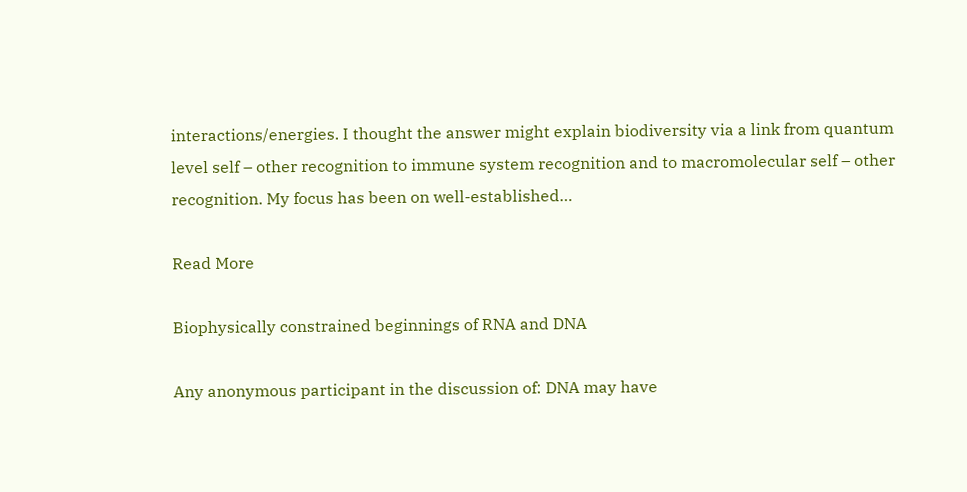interactions/energies. I thought the answer might explain biodiversity via a link from quantum level self – other recognition to immune system recognition and to macromolecular self – other recognition. My focus has been on well-established…

Read More

Biophysically constrained beginnings of RNA and DNA

Any anonymous participant in the discussion of: DNA may have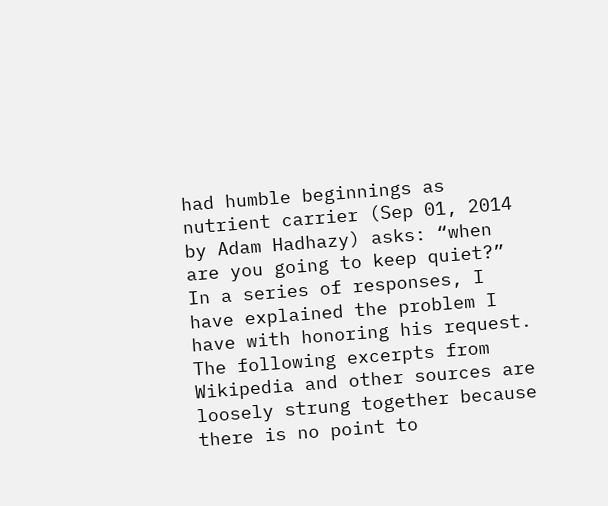had humble beginnings as nutrient carrier (Sep 01, 2014 by Adam Hadhazy) asks: “when are you going to keep quiet?” In a series of responses, I have explained the problem I have with honoring his request. The following excerpts from Wikipedia and other sources are loosely strung together because there is no point to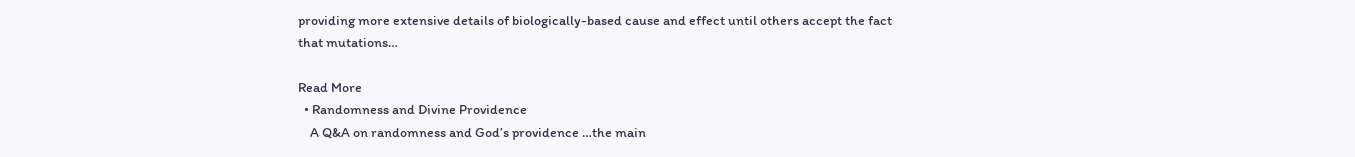providing more extensive details of biologically-based cause and effect until others accept the fact that mutations…

Read More
  • Randomness and Divine Providence
    A Q&A on randomness and God’s providence …the main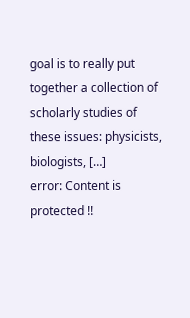goal is to really put together a collection of scholarly studies of these issues: physicists, biologists, […]
error: Content is protected !!